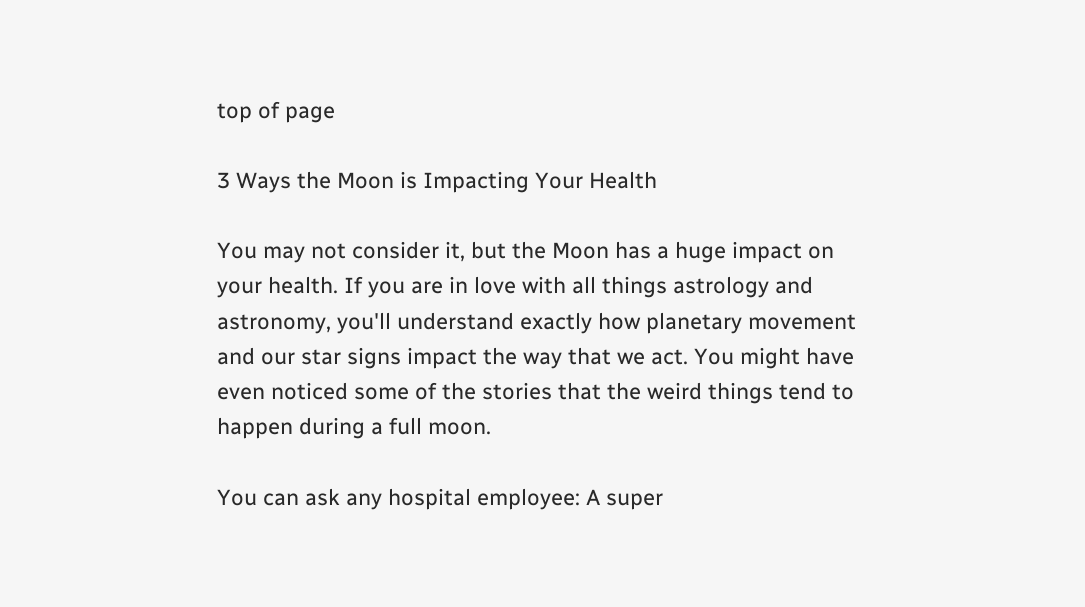top of page

3 Ways the Moon is Impacting Your Health

You may not consider it, but the Moon has a huge impact on your health. If you are in love with all things astrology and astronomy, you'll understand exactly how planetary movement and our star signs impact the way that we act. You might have even noticed some of the stories that the weird things tend to happen during a full moon.

You can ask any hospital employee: A super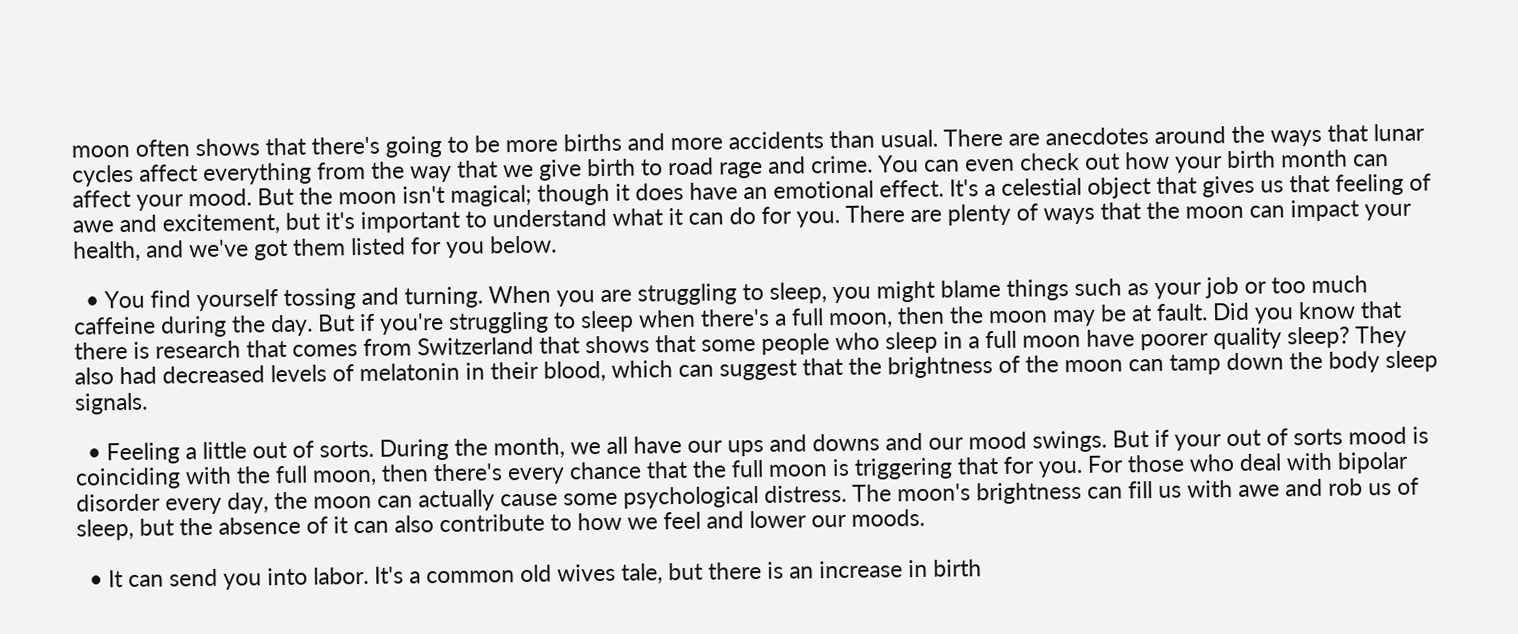moon often shows that there's going to be more births and more accidents than usual. There are anecdotes around the ways that lunar cycles affect everything from the way that we give birth to road rage and crime. You can even check out how your birth month can affect your mood. But the moon isn't magical; though it does have an emotional effect. It's a celestial object that gives us that feeling of awe and excitement, but it's important to understand what it can do for you. There are plenty of ways that the moon can impact your health, and we've got them listed for you below.

  • You find yourself tossing and turning. When you are struggling to sleep, you might blame things such as your job or too much caffeine during the day. But if you're struggling to sleep when there's a full moon, then the moon may be at fault. Did you know that there is research that comes from Switzerland that shows that some people who sleep in a full moon have poorer quality sleep? They also had decreased levels of melatonin in their blood, which can suggest that the brightness of the moon can tamp down the body sleep signals.

  • Feeling a little out of sorts. During the month, we all have our ups and downs and our mood swings. But if your out of sorts mood is coinciding with the full moon, then there's every chance that the full moon is triggering that for you. For those who deal with bipolar disorder every day, the moon can actually cause some psychological distress. The moon's brightness can fill us with awe and rob us of sleep, but the absence of it can also contribute to how we feel and lower our moods.

  • It can send you into labor. It's a common old wives tale, but there is an increase in birth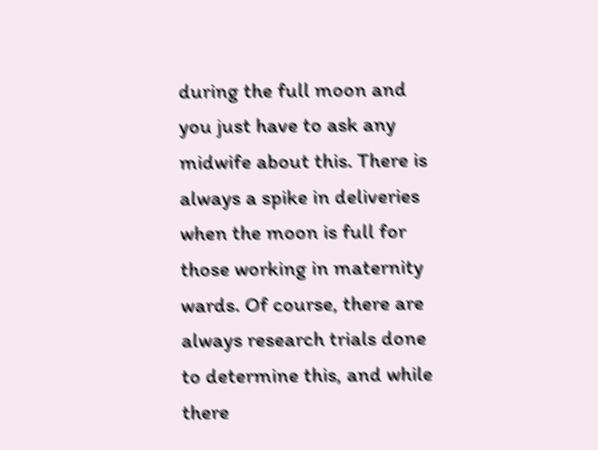during the full moon and you just have to ask any midwife about this. There is always a spike in deliveries when the moon is full for those working in maternity wards. Of course, there are always research trials done to determine this, and while there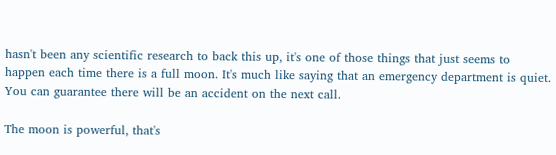hasn't been any scientific research to back this up, it's one of those things that just seems to happen each time there is a full moon. It's much like saying that an emergency department is quiet. You can guarantee there will be an accident on the next call.

The moon is powerful, that's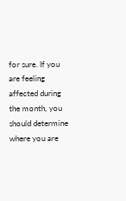for sure. If you are feeling affected during the month, you should determine where you are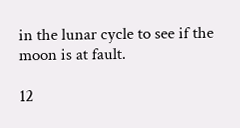in the lunar cycle to see if the moon is at fault.

12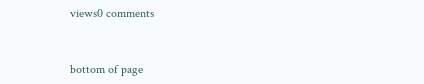views0 comments


bottom of page